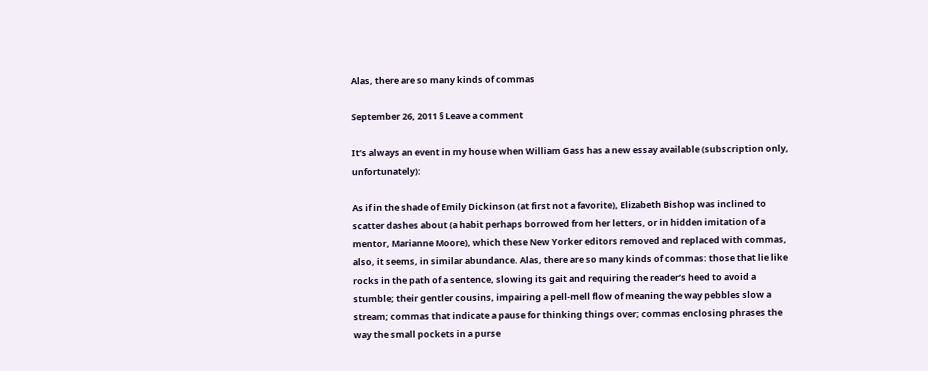Alas, there are so many kinds of commas

September 26, 2011 § Leave a comment

It’s always an event in my house when William Gass has a new essay available (subscription only, unfortunately):

As if in the shade of Emily Dickinson (at first not a favorite), Elizabeth Bishop was inclined to scatter dashes about (a habit perhaps borrowed from her letters, or in hidden imitation of a mentor, Marianne Moore), which these New Yorker editors removed and replaced with commas, also, it seems, in similar abundance. Alas, there are so many kinds of commas: those that lie like rocks in the path of a sentence, slowing its gait and requiring the reader’s heed to avoid a stumble; their gentler cousins, impairing a pell-mell flow of meaning the way pebbles slow a stream; commas that indicate a pause for thinking things over; commas enclosing phrases the way the small pockets in a purse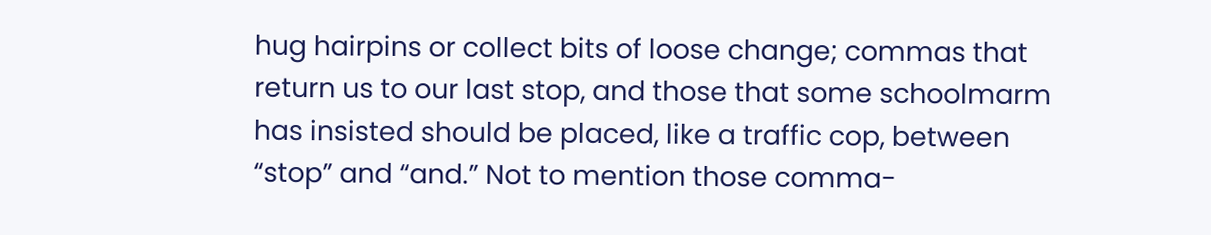hug hairpins or collect bits of loose change; commas that return us to our last stop, and those that some schoolmarm has insisted should be placed, like a traffic cop, between “stop” and “and.” Not to mention those comma-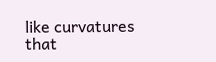like curvatures that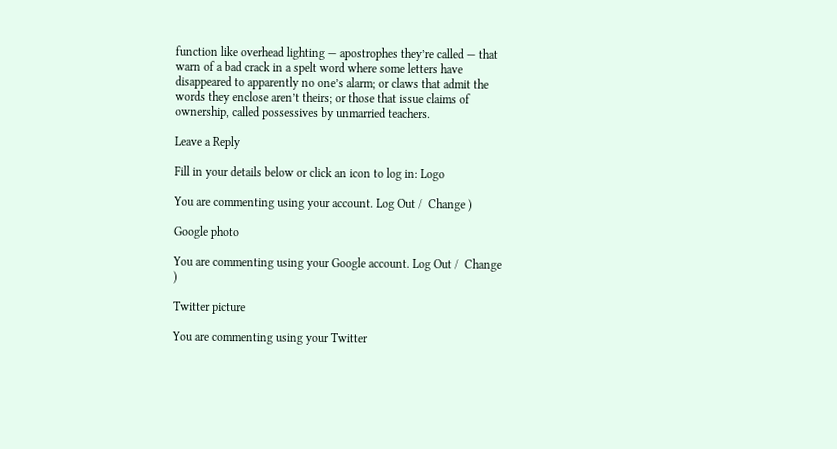function like overhead lighting — apostrophes they’re called — that warn of a bad crack in a spelt word where some letters have disappeared to apparently no one’s alarm; or claws that admit the words they enclose aren’t theirs; or those that issue claims of ownership, called possessives by unmarried teachers.

Leave a Reply

Fill in your details below or click an icon to log in: Logo

You are commenting using your account. Log Out /  Change )

Google photo

You are commenting using your Google account. Log Out /  Change )

Twitter picture

You are commenting using your Twitter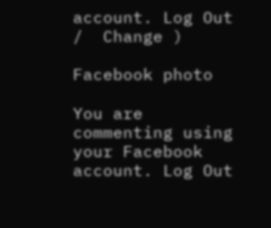account. Log Out /  Change )

Facebook photo

You are commenting using your Facebook account. Log Out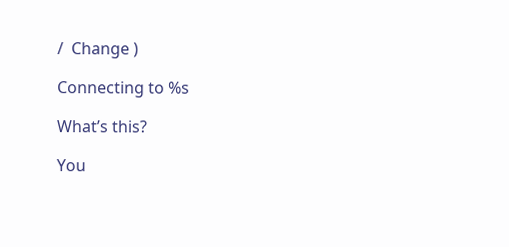/  Change )

Connecting to %s

What’s this?

You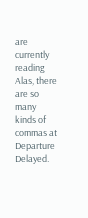are currently reading Alas, there are so many kinds of commas at Departure Delayed.